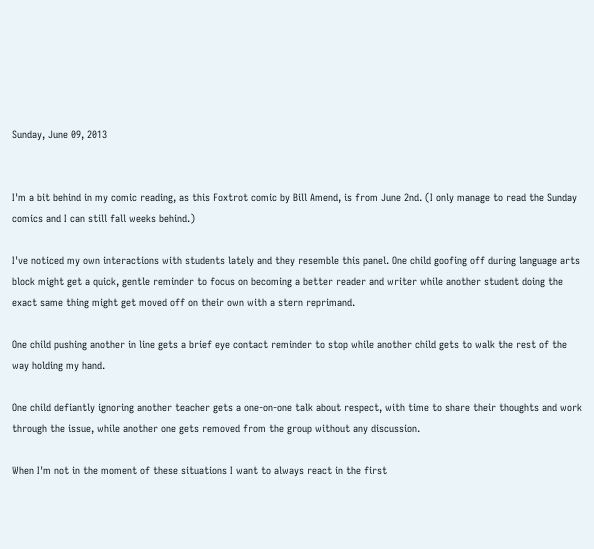Sunday, June 09, 2013


I'm a bit behind in my comic reading, as this Foxtrot comic by Bill Amend, is from June 2nd. (I only manage to read the Sunday comics and I can still fall weeks behind.)

I've noticed my own interactions with students lately and they resemble this panel. One child goofing off during language arts block might get a quick, gentle reminder to focus on becoming a better reader and writer while another student doing the exact same thing might get moved off on their own with a stern reprimand.

One child pushing another in line gets a brief eye contact reminder to stop while another child gets to walk the rest of the way holding my hand.

One child defiantly ignoring another teacher gets a one-on-one talk about respect, with time to share their thoughts and work through the issue, while another one gets removed from the group without any discussion.

When I'm not in the moment of these situations I want to always react in the first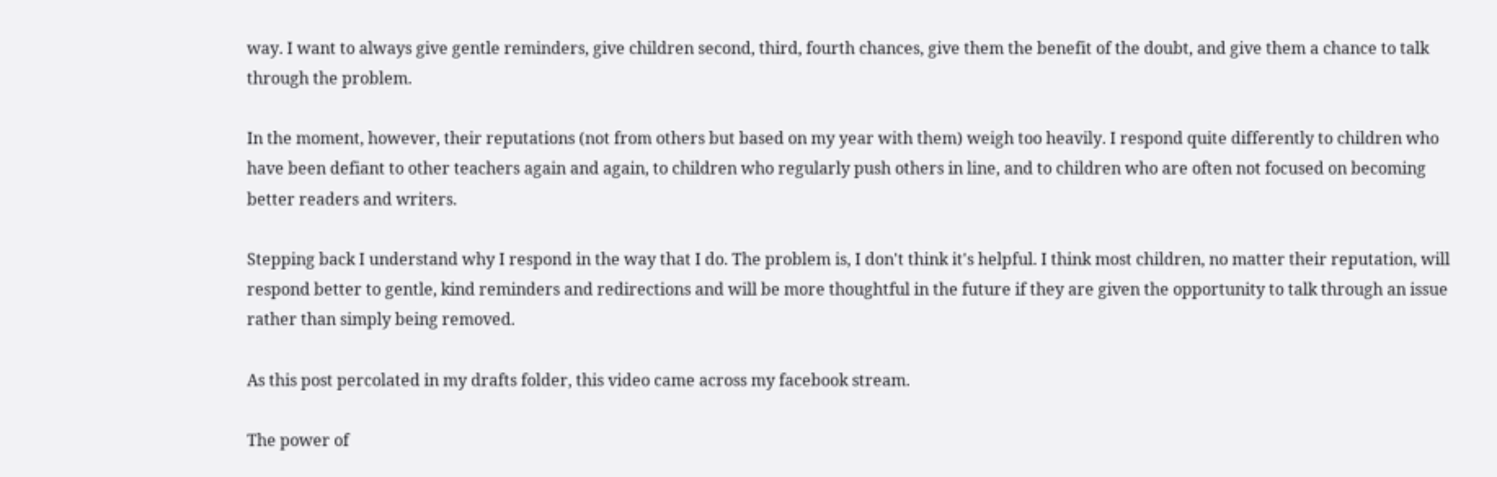way. I want to always give gentle reminders, give children second, third, fourth chances, give them the benefit of the doubt, and give them a chance to talk through the problem.

In the moment, however, their reputations (not from others but based on my year with them) weigh too heavily. I respond quite differently to children who have been defiant to other teachers again and again, to children who regularly push others in line, and to children who are often not focused on becoming better readers and writers.

Stepping back I understand why I respond in the way that I do. The problem is, I don't think it's helpful. I think most children, no matter their reputation, will respond better to gentle, kind reminders and redirections and will be more thoughtful in the future if they are given the opportunity to talk through an issue rather than simply being removed.

As this post percolated in my drafts folder, this video came across my facebook stream.

The power of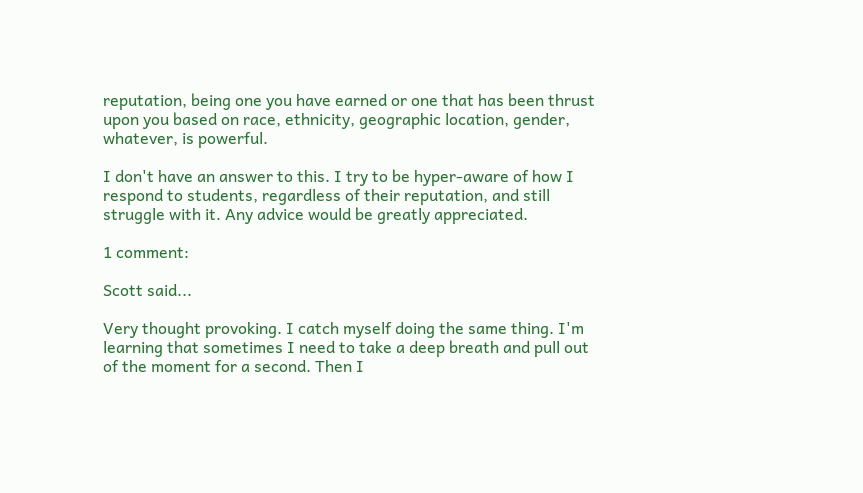reputation, being one you have earned or one that has been thrust upon you based on race, ethnicity, geographic location, gender, whatever, is powerful.

I don't have an answer to this. I try to be hyper-aware of how I respond to students, regardless of their reputation, and still struggle with it. Any advice would be greatly appreciated.

1 comment:

Scott said...

Very thought provoking. I catch myself doing the same thing. I'm learning that sometimes I need to take a deep breath and pull out of the moment for a second. Then I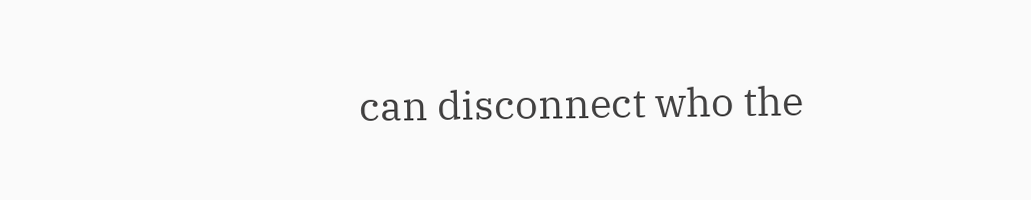can disconnect who the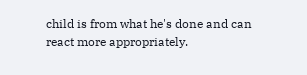child is from what he's done and can react more appropriately.